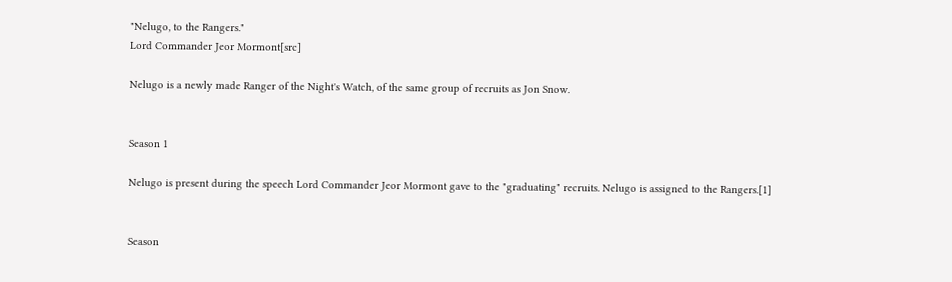"Nelugo, to the Rangers."
Lord Commander Jeor Mormont[src]

Nelugo is a newly made Ranger of the Night's Watch, of the same group of recruits as Jon Snow.


Season 1

Nelugo is present during the speech Lord Commander Jeor Mormont gave to the "graduating" recruits. Nelugo is assigned to the Rangers.[1]


Season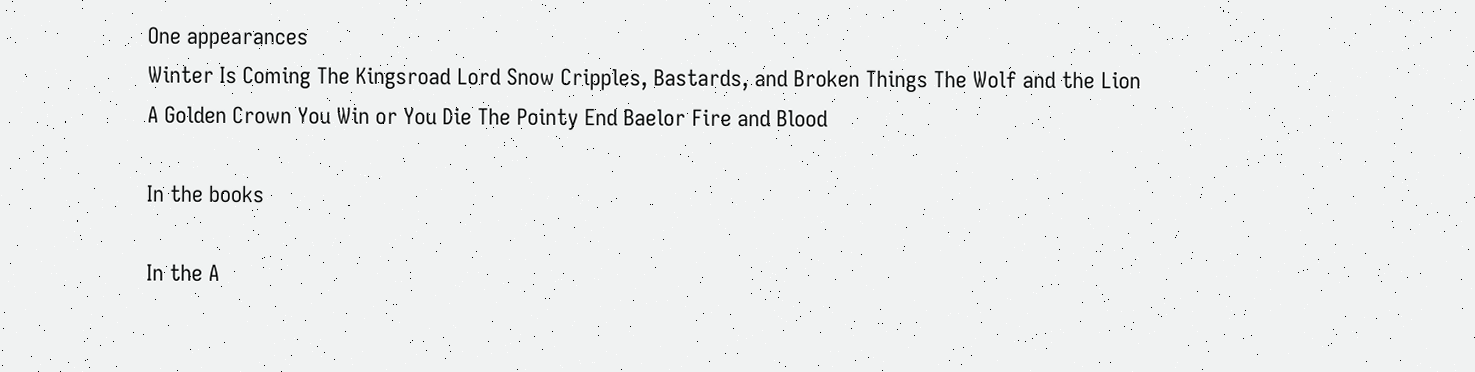One appearances
Winter Is Coming The Kingsroad Lord Snow Cripples, Bastards, and Broken Things The Wolf and the Lion
A Golden Crown You Win or You Die The Pointy End Baelor Fire and Blood

In the books

In the A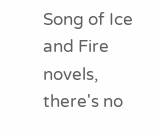Song of Ice and Fire novels, there's no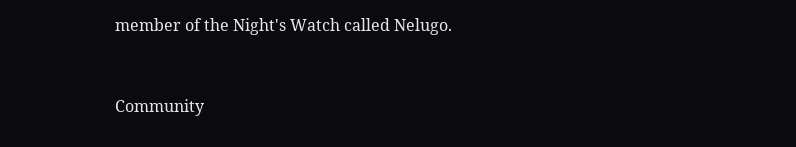member of the Night's Watch called Nelugo.


Community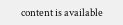content is available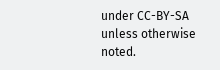under CC-BY-SA unless otherwise noted.